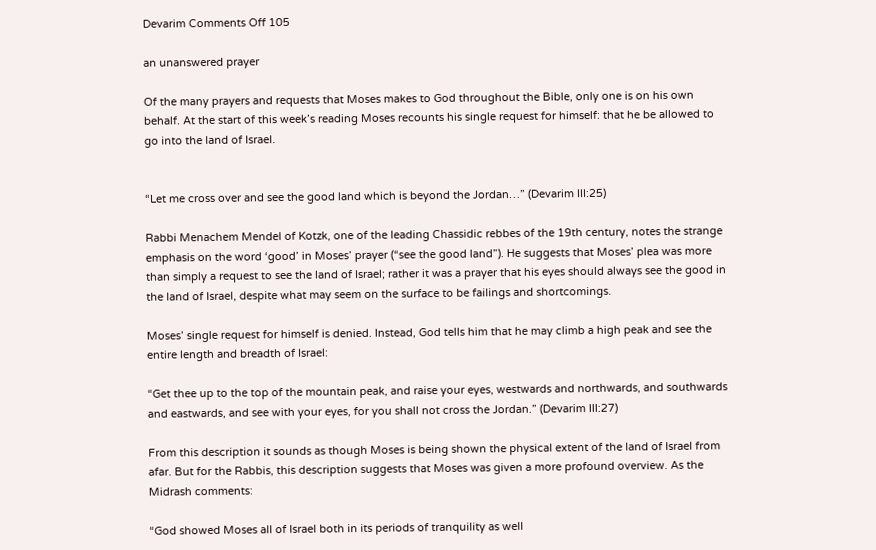Devarim Comments Off 105

an unanswered prayer

Of the many prayers and requests that Moses makes to God throughout the Bible, only one is on his own behalf. At the start of this week’s reading Moses recounts his single request for himself: that he be allowed to go into the land of Israel.


“Let me cross over and see the good land which is beyond the Jordan…” (Devarim III:25)

Rabbi Menachem Mendel of Kotzk, one of the leading Chassidic rebbes of the 19th century, notes the strange emphasis on the word ‘good’ in Moses’ prayer (“see the good land”). He suggests that Moses’ plea was more than simply a request to see the land of Israel; rather it was a prayer that his eyes should always see the good in the land of Israel, despite what may seem on the surface to be failings and shortcomings.

Moses’ single request for himself is denied. Instead, God tells him that he may climb a high peak and see the entire length and breadth of Israel:

“Get thee up to the top of the mountain peak, and raise your eyes, westwards and northwards, and southwards and eastwards, and see with your eyes, for you shall not cross the Jordan.” (Devarim III:27)

From this description it sounds as though Moses is being shown the physical extent of the land of Israel from afar. But for the Rabbis, this description suggests that Moses was given a more profound overview. As the Midrash comments:

“God showed Moses all of Israel both in its periods of tranquility as well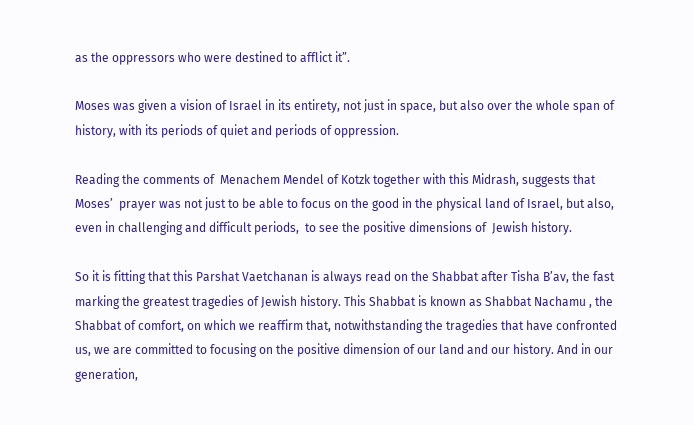as the oppressors who were destined to afflict it”.

Moses was given a vision of Israel in its entirety, not just in space, but also over the whole span of history, with its periods of quiet and periods of oppression.

Reading the comments of  Menachem Mendel of Kotzk together with this Midrash, suggests that Moses’  prayer was not just to be able to focus on the good in the physical land of Israel, but also, even in challenging and difficult periods,  to see the positive dimensions of  Jewish history.

So it is fitting that this Parshat Vaetchanan is always read on the Shabbat after Tisha B’av, the fast marking the greatest tragedies of Jewish history. This Shabbat is known as Shabbat Nachamu , the Shabbat of comfort, on which we reaffirm that, notwithstanding the tragedies that have confronted us, we are committed to focusing on the positive dimension of our land and our history. And in our generation,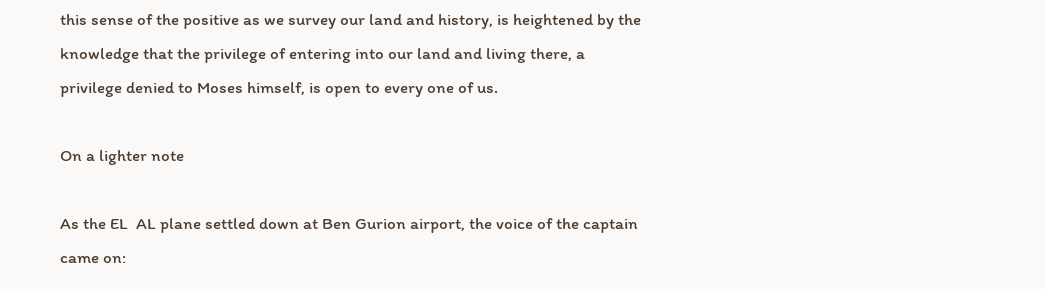this sense of the positive as we survey our land and history, is heightened by the knowledge that the privilege of entering into our land and living there, a privilege denied to Moses himself, is open to every one of us.

On a lighter note

As the EL  AL plane settled down at Ben Gurion airport, the voice of the captain came on: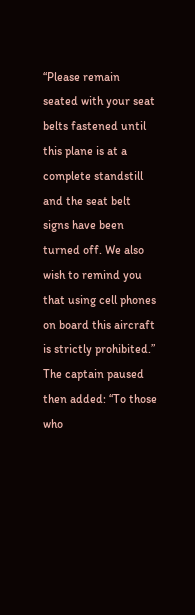“Please remain seated with your seat belts fastened until this plane is at a complete standstill and the seat belt signs have been turned off. We also wish to remind you that using cell phones on board this aircraft is strictly prohibited.”
The captain paused then added: “To those who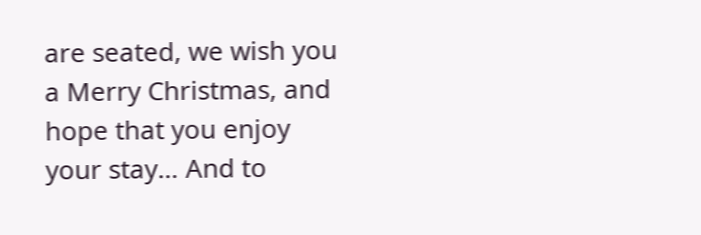are seated, we wish you a Merry Christmas, and hope that you enjoy your stay… And to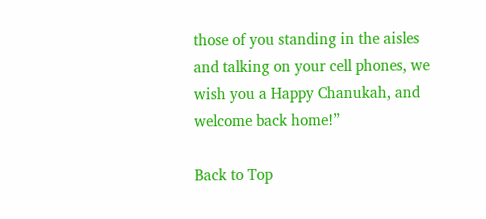those of you standing in the aisles and talking on your cell phones, we wish you a Happy Chanukah, and welcome back home!”

Back to Top